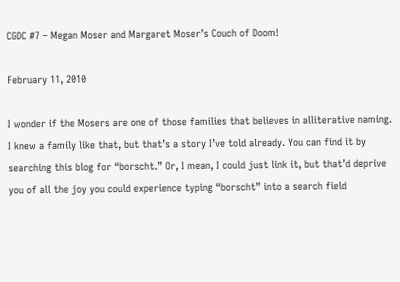CGDC #7 – Megan Moser and Margaret Moser’s Couch of Doom!

February 11, 2010

I wonder if the Mosers are one of those families that believes in alliterative naming. I knew a family like that, but that’s a story I’ve told already. You can find it by searching this blog for “borscht.” Or, I mean, I could just link it, but that’d deprive you of all the joy you could experience typing “borscht” into a search field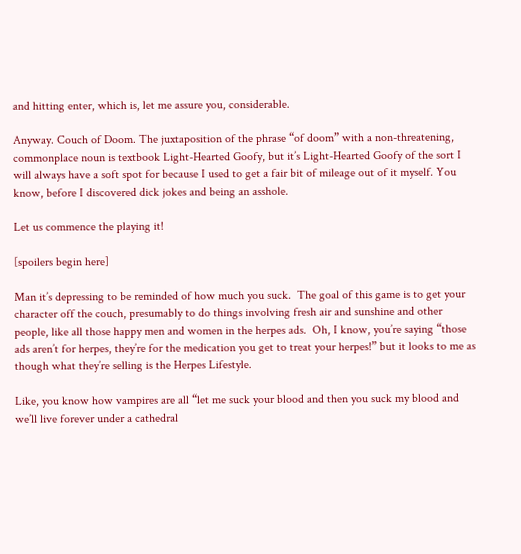and hitting enter, which is, let me assure you, considerable.

Anyway. Couch of Doom. The juxtaposition of the phrase “of doom” with a non-threatening, commonplace noun is textbook Light-Hearted Goofy, but it’s Light-Hearted Goofy of the sort I will always have a soft spot for because I used to get a fair bit of mileage out of it myself. You know, before I discovered dick jokes and being an asshole.

Let us commence the playing it!

[spoilers begin here]

Man it’s depressing to be reminded of how much you suck.  The goal of this game is to get your character off the couch, presumably to do things involving fresh air and sunshine and other people, like all those happy men and women in the herpes ads.  Oh, I know, you’re saying “those ads aren’t for herpes, they’re for the medication you get to treat your herpes!” but it looks to me as though what they’re selling is the Herpes Lifestyle.

Like, you know how vampires are all “let me suck your blood and then you suck my blood and we’ll live forever under a cathedral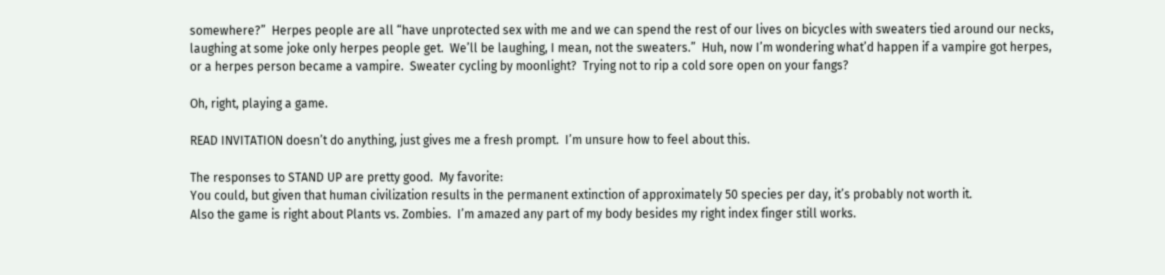somewhere?”  Herpes people are all “have unprotected sex with me and we can spend the rest of our lives on bicycles with sweaters tied around our necks, laughing at some joke only herpes people get.  We’ll be laughing, I mean, not the sweaters.”  Huh, now I’m wondering what’d happen if a vampire got herpes, or a herpes person became a vampire.  Sweater cycling by moonlight?  Trying not to rip a cold sore open on your fangs?

Oh, right, playing a game.

READ INVITATION doesn’t do anything, just gives me a fresh prompt.  I’m unsure how to feel about this.

The responses to STAND UP are pretty good.  My favorite:
You could, but given that human civilization results in the permanent extinction of approximately 50 species per day, it’s probably not worth it.
Also the game is right about Plants vs. Zombies.  I’m amazed any part of my body besides my right index finger still works.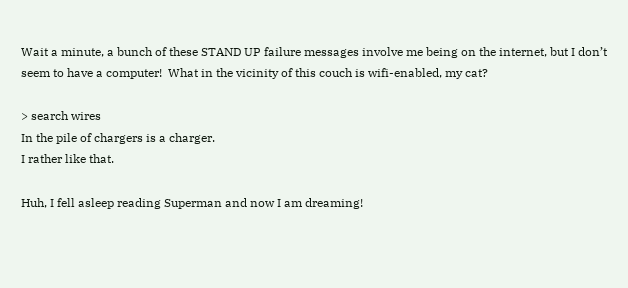Wait a minute, a bunch of these STAND UP failure messages involve me being on the internet, but I don’t seem to have a computer!  What in the vicinity of this couch is wifi-enabled, my cat?

> search wires
In the pile of chargers is a charger.
I rather like that.

Huh, I fell asleep reading Superman and now I am dreaming!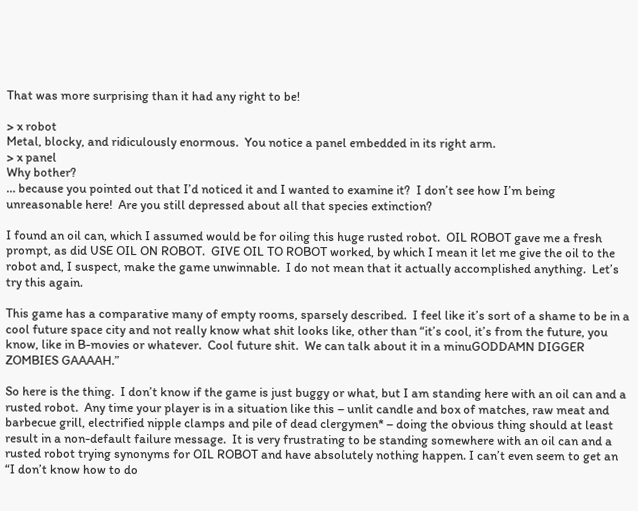That was more surprising than it had any right to be!

> x robot
Metal, blocky, and ridiculously enormous.  You notice a panel embedded in its right arm.
> x panel
Why bother?
… because you pointed out that I’d noticed it and I wanted to examine it?  I don’t see how I’m being unreasonable here!  Are you still depressed about all that species extinction?

I found an oil can, which I assumed would be for oiling this huge rusted robot.  OIL ROBOT gave me a fresh prompt, as did USE OIL ON ROBOT.  GIVE OIL TO ROBOT worked, by which I mean it let me give the oil to the robot and, I suspect, make the game unwinnable.  I do not mean that it actually accomplished anything.  Let’s try this again.

This game has a comparative many of empty rooms, sparsely described.  I feel like it’s sort of a shame to be in a cool future space city and not really know what shit looks like, other than “it’s cool, it’s from the future, you know, like in B-movies or whatever.  Cool future shit.  We can talk about it in a minuGODDAMN DIGGER ZOMBIES GAAAAH.”

So here is the thing.  I don’t know if the game is just buggy or what, but I am standing here with an oil can and a rusted robot.  Any time your player is in a situation like this – unlit candle and box of matches, raw meat and barbecue grill, electrified nipple clamps and pile of dead clergymen* – doing the obvious thing should at least result in a non-default failure message.  It is very frustrating to be standing somewhere with an oil can and a rusted robot trying synonyms for OIL ROBOT and have absolutely nothing happen. I can’t even seem to get an “I don’t know how to do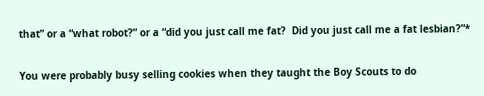that” or a “what robot?” or a “did you just call me fat?  Did you just call me a fat lesbian?”*

You were probably busy selling cookies when they taught the Boy Scouts to do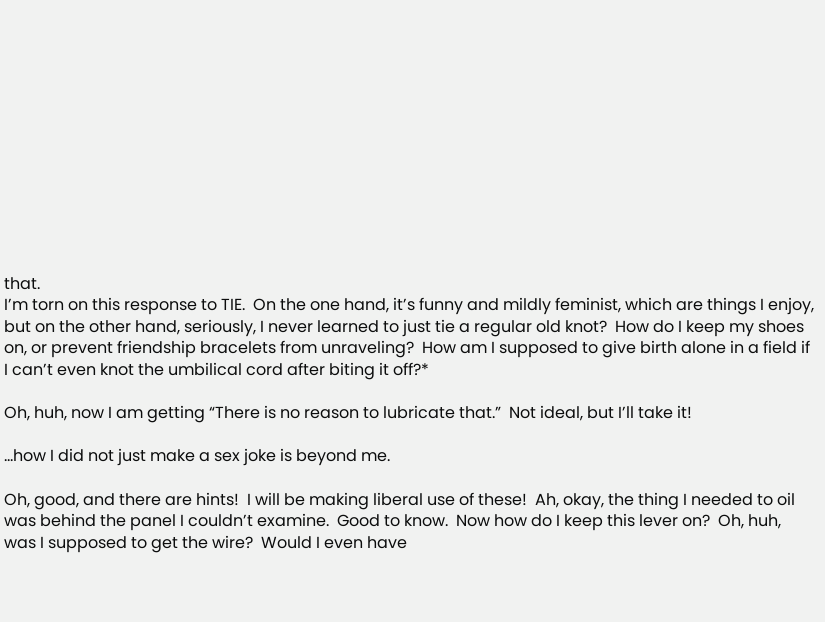that.
I’m torn on this response to TIE.  On the one hand, it’s funny and mildly feminist, which are things I enjoy, but on the other hand, seriously, I never learned to just tie a regular old knot?  How do I keep my shoes on, or prevent friendship bracelets from unraveling?  How am I supposed to give birth alone in a field if I can’t even knot the umbilical cord after biting it off?*

Oh, huh, now I am getting “There is no reason to lubricate that.”  Not ideal, but I’ll take it!

…how I did not just make a sex joke is beyond me.

Oh, good, and there are hints!  I will be making liberal use of these!  Ah, okay, the thing I needed to oil was behind the panel I couldn’t examine.  Good to know.  Now how do I keep this lever on?  Oh, huh, was I supposed to get the wire?  Would I even have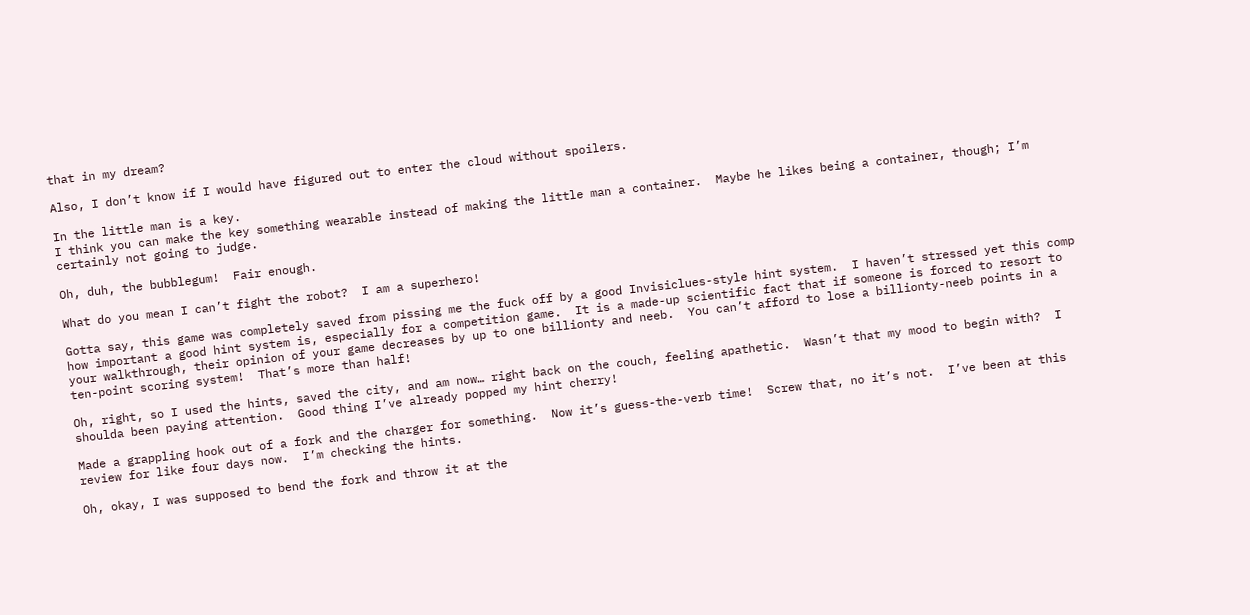that in my dream?

Also, I don’t know if I would have figured out to enter the cloud without spoilers.

In the little man is a key.
I think you can make the key something wearable instead of making the little man a container.  Maybe he likes being a container, though; I’m certainly not going to judge.

Oh, duh, the bubblegum!  Fair enough.

What do you mean I can’t fight the robot?  I am a superhero!

Gotta say, this game was completely saved from pissing me the fuck off by a good Invisiclues-style hint system.  I haven’t stressed yet this comp how important a good hint system is, especially for a competition game.  It is a made-up scientific fact that if someone is forced to resort to your walkthrough, their opinion of your game decreases by up to one billionty and neeb.  You can’t afford to lose a billionty-neeb points in a ten-point scoring system!  That’s more than half!

Oh, right, so I used the hints, saved the city, and am now… right back on the couch, feeling apathetic.  Wasn’t that my mood to begin with?  I shoulda been paying attention.  Good thing I’ve already popped my hint cherry!

Made a grappling hook out of a fork and the charger for something.  Now it’s guess-the-verb time!  Screw that, no it’s not.  I’ve been at this review for like four days now.  I’m checking the hints.

Oh, okay, I was supposed to bend the fork and throw it at the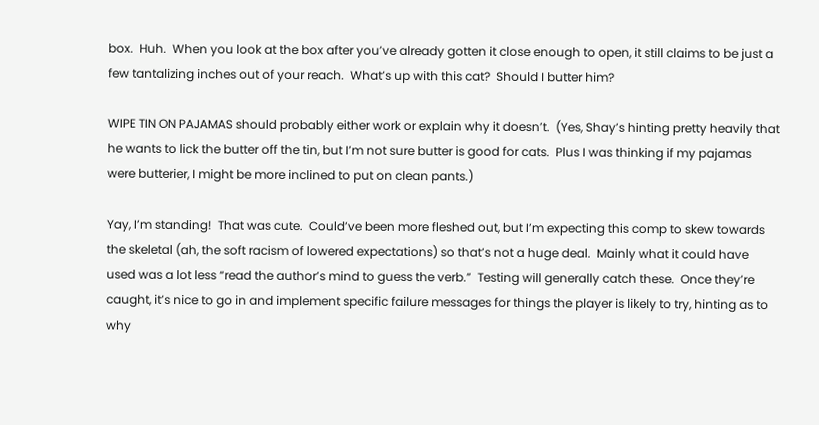box.  Huh.  When you look at the box after you’ve already gotten it close enough to open, it still claims to be just a few tantalizing inches out of your reach.  What’s up with this cat?  Should I butter him?

WIPE TIN ON PAJAMAS should probably either work or explain why it doesn’t.  (Yes, Shay’s hinting pretty heavily that he wants to lick the butter off the tin, but I’m not sure butter is good for cats.  Plus I was thinking if my pajamas were butterier, I might be more inclined to put on clean pants.)

Yay, I’m standing!  That was cute.  Could’ve been more fleshed out, but I’m expecting this comp to skew towards the skeletal (ah, the soft racism of lowered expectations) so that’s not a huge deal.  Mainly what it could have used was a lot less “read the author’s mind to guess the verb.”  Testing will generally catch these.  Once they’re caught, it’s nice to go in and implement specific failure messages for things the player is likely to try, hinting as to why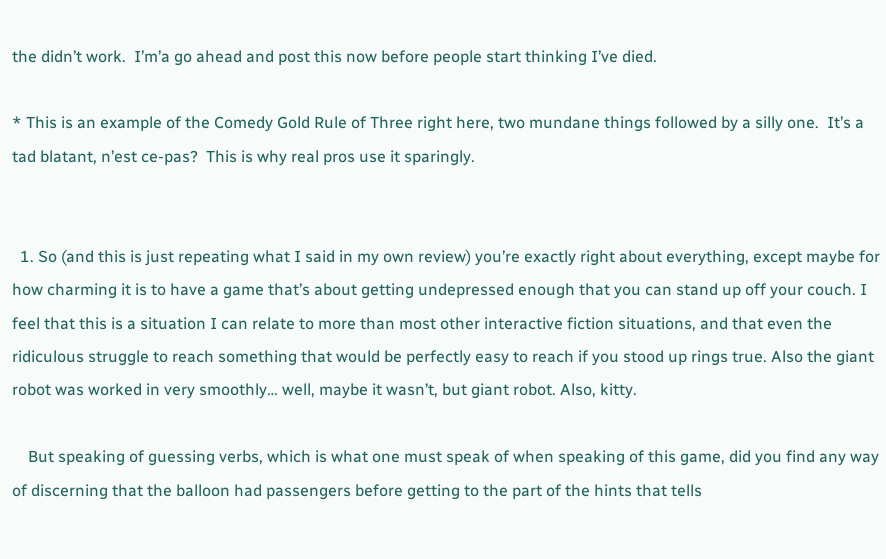the didn’t work.  I’m’a go ahead and post this now before people start thinking I’ve died.

* This is an example of the Comedy Gold Rule of Three right here, two mundane things followed by a silly one.  It’s a tad blatant, n’est ce-pas?  This is why real pros use it sparingly.


  1. So (and this is just repeating what I said in my own review) you’re exactly right about everything, except maybe for how charming it is to have a game that’s about getting undepressed enough that you can stand up off your couch. I feel that this is a situation I can relate to more than most other interactive fiction situations, and that even the ridiculous struggle to reach something that would be perfectly easy to reach if you stood up rings true. Also the giant robot was worked in very smoothly… well, maybe it wasn’t, but giant robot. Also, kitty.

    But speaking of guessing verbs, which is what one must speak of when speaking of this game, did you find any way of discerning that the balloon had passengers before getting to the part of the hints that tells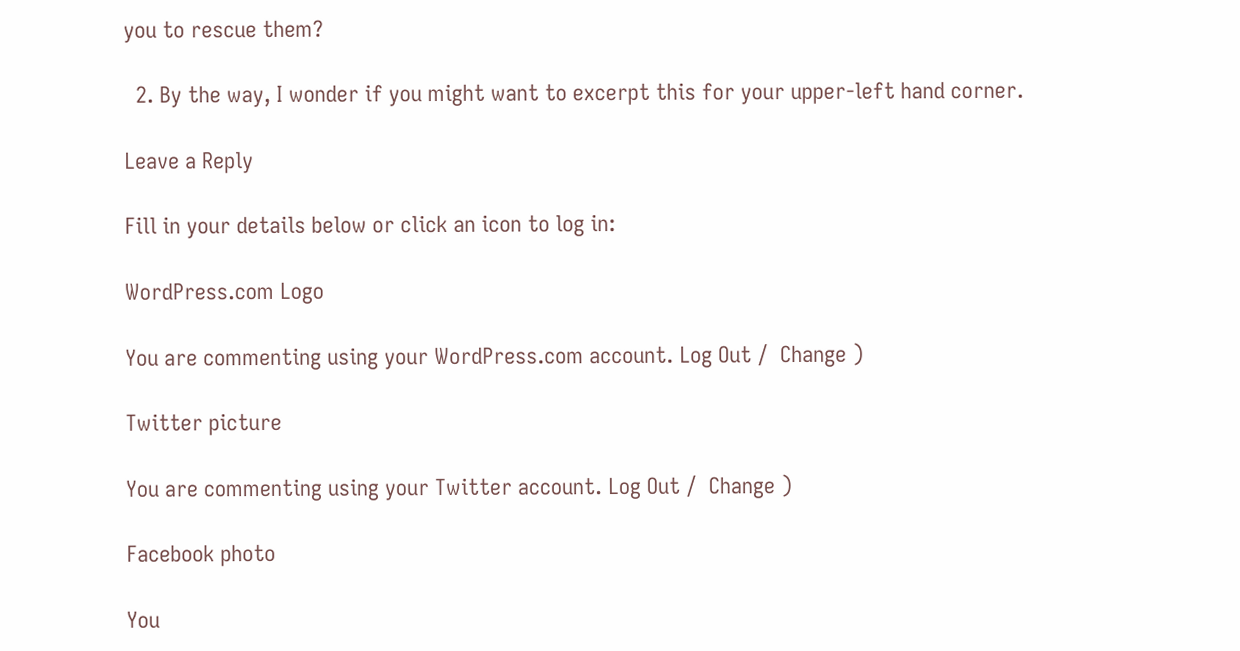you to rescue them?

  2. By the way, I wonder if you might want to excerpt this for your upper-left hand corner.

Leave a Reply

Fill in your details below or click an icon to log in:

WordPress.com Logo

You are commenting using your WordPress.com account. Log Out /  Change )

Twitter picture

You are commenting using your Twitter account. Log Out /  Change )

Facebook photo

You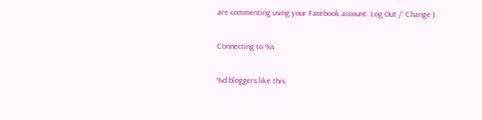are commenting using your Facebook account. Log Out /  Change )

Connecting to %s

%d bloggers like this: